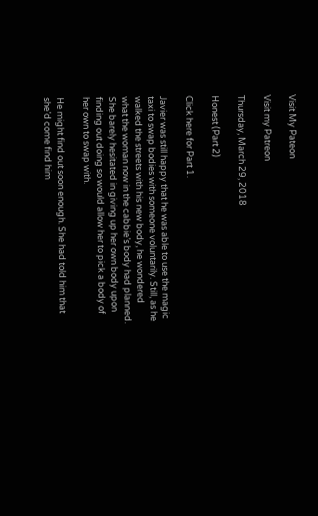Visit My Pateon

Visit my Patreon

Thursday, March 29, 2018

Honest (Part 2)

Click here for Part 1.

Javier was still happy that he was able to use the magic taxi to swap bodies with someone voluntarily. Still, as he walked the streets with his new body, he wondered what the woman now in the cabbie’s body had planned. She barely hesitated in giving up her own body upon finding out doing so would allow her to pick a body of her own to swap with.

He might find out soon enough. She had told him that she’d come find him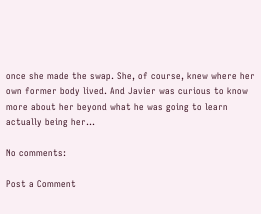once she made the swap. She, of course, knew where her own former body lived. And Javier was curious to know more about her beyond what he was going to learn actually being her...

No comments:

Post a Comment